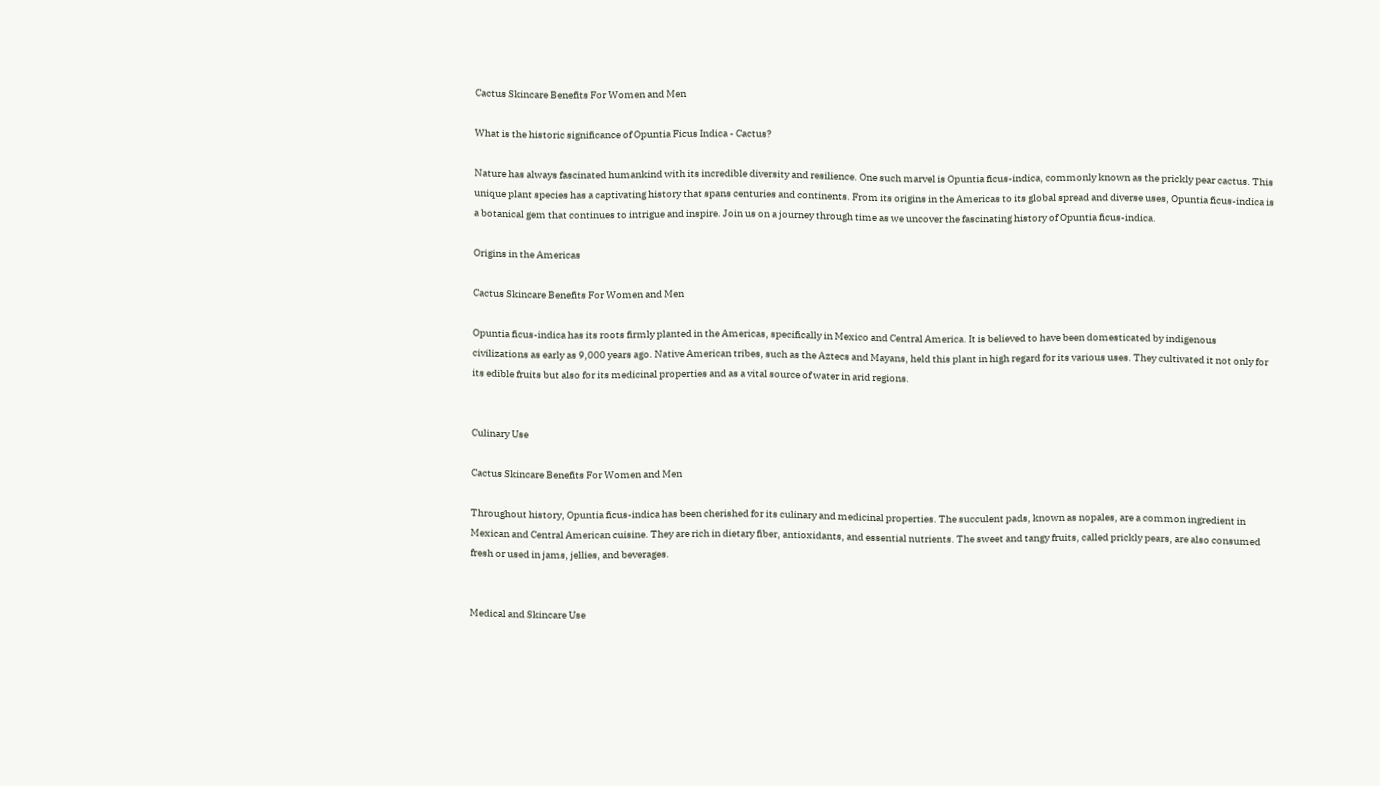Cactus Skincare Benefits For Women and Men

What is the historic significance of Opuntia Ficus Indica - Cactus?

Nature has always fascinated humankind with its incredible diversity and resilience. One such marvel is Opuntia ficus-indica, commonly known as the prickly pear cactus. This unique plant species has a captivating history that spans centuries and continents. From its origins in the Americas to its global spread and diverse uses, Opuntia ficus-indica is a botanical gem that continues to intrigue and inspire. Join us on a journey through time as we uncover the fascinating history of Opuntia ficus-indica.

Origins in the Americas

Cactus Skincare Benefits For Women and Men

Opuntia ficus-indica has its roots firmly planted in the Americas, specifically in Mexico and Central America. It is believed to have been domesticated by indigenous civilizations as early as 9,000 years ago. Native American tribes, such as the Aztecs and Mayans, held this plant in high regard for its various uses. They cultivated it not only for its edible fruits but also for its medicinal properties and as a vital source of water in arid regions.


Culinary Use

Cactus Skincare Benefits For Women and Men

Throughout history, Opuntia ficus-indica has been cherished for its culinary and medicinal properties. The succulent pads, known as nopales, are a common ingredient in Mexican and Central American cuisine. They are rich in dietary fiber, antioxidants, and essential nutrients. The sweet and tangy fruits, called prickly pears, are also consumed fresh or used in jams, jellies, and beverages.


Medical and Skincare Use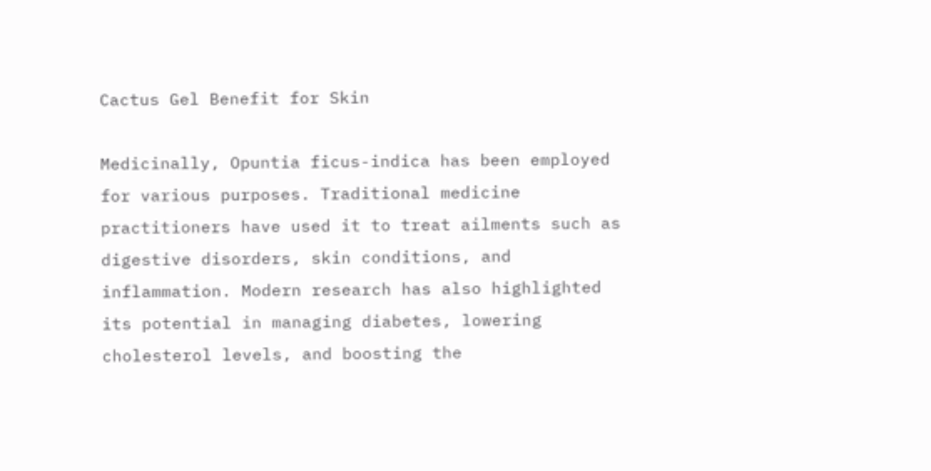Cactus Gel Benefit for Skin

Medicinally, Opuntia ficus-indica has been employed for various purposes. Traditional medicine practitioners have used it to treat ailments such as digestive disorders, skin conditions, and inflammation. Modern research has also highlighted its potential in managing diabetes, lowering cholesterol levels, and boosting the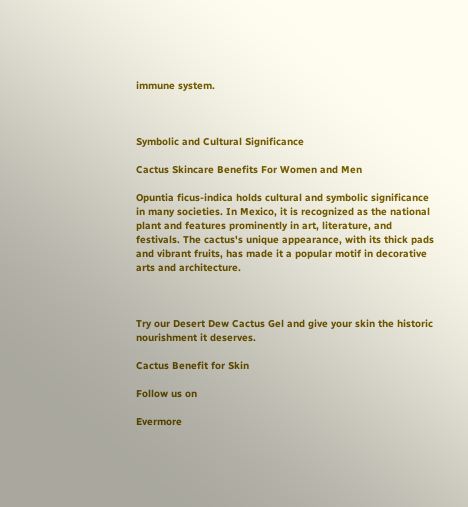immune system.



Symbolic and Cultural Significance

Cactus Skincare Benefits For Women and Men

Opuntia ficus-indica holds cultural and symbolic significance in many societies. In Mexico, it is recognized as the national plant and features prominently in art, literature, and festivals. The cactus's unique appearance, with its thick pads and vibrant fruits, has made it a popular motif in decorative arts and architecture.



Try our Desert Dew Cactus Gel and give your skin the historic nourishment it deserves.

Cactus Benefit for Skin

Follow us on

Evermore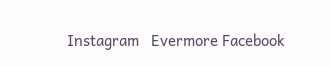Instagram   Evermore Facebook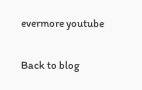evermore youtube


Back to blog